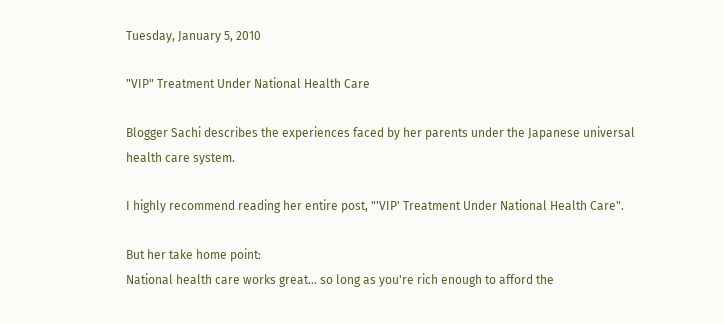Tuesday, January 5, 2010

"VIP" Treatment Under National Health Care

Blogger Sachi describes the experiences faced by her parents under the Japanese universal health care system.

I highly recommend reading her entire post, "'VIP' Treatment Under National Health Care".

But her take home point:
National health care works great... so long as you're rich enough to afford the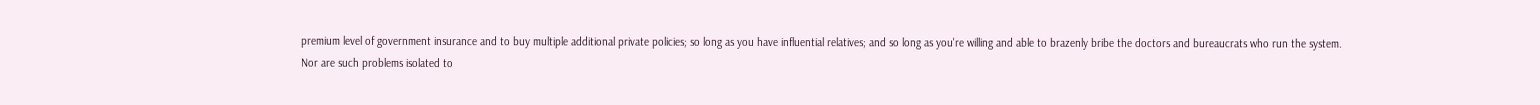premium level of government insurance and to buy multiple additional private policies; so long as you have influential relatives; and so long as you're willing and able to brazenly bribe the doctors and bureaucrats who run the system.
Nor are such problems isolated to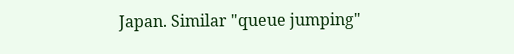Japan. Similar "queue jumping"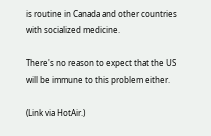is routine in Canada and other countries with socialized medicine.

There's no reason to expect that the US will be immune to this problem either.

(Link via HotAir.)